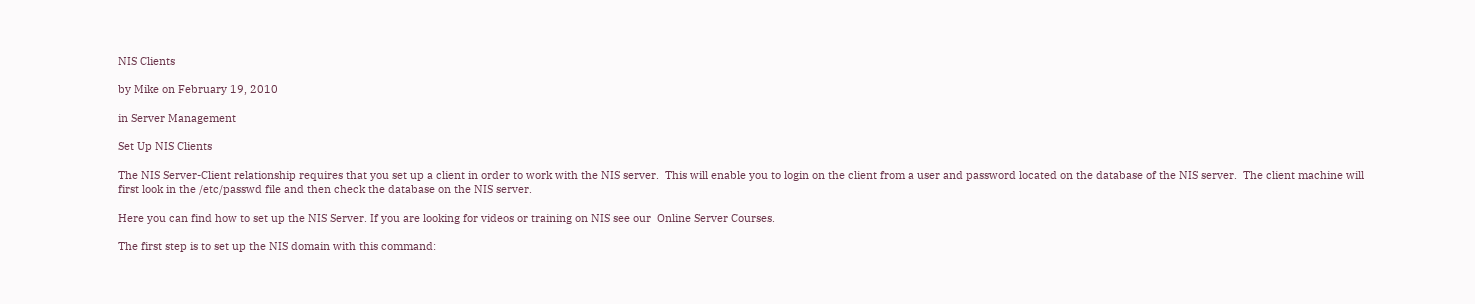NIS Clients

by Mike on February 19, 2010

in Server Management

Set Up NIS Clients

The NIS Server-Client relationship requires that you set up a client in order to work with the NIS server.  This will enable you to login on the client from a user and password located on the database of the NIS server.  The client machine will first look in the /etc/passwd file and then check the database on the NIS server.

Here you can find how to set up the NIS Server. If you are looking for videos or training on NIS see our  Online Server Courses.

The first step is to set up the NIS domain with this command: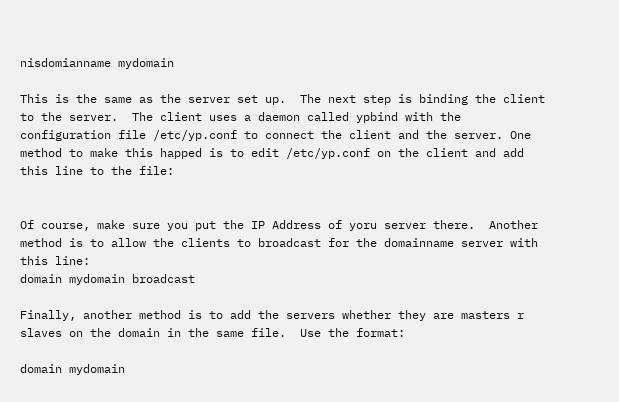nisdomianname mydomain

This is the same as the server set up.  The next step is binding the client to the server.  The client uses a daemon called ypbind with the configuration file /etc/yp.conf to connect the client and the server. One method to make this happed is to edit /etc/yp.conf on the client and add this line to the file:


Of course, make sure you put the IP Address of yoru server there.  Another method is to allow the clients to broadcast for the domainname server with this line:
domain mydomain broadcast

Finally, another method is to add the servers whether they are masters r slaves on the domain in the same file.  Use the format:

domain mydomain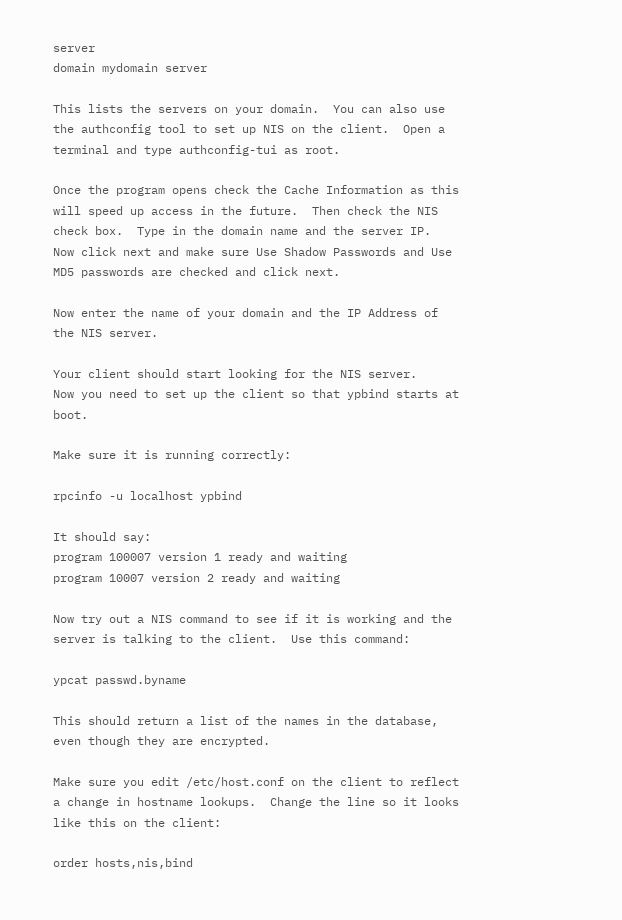server
domain mydomain server

This lists the servers on your domain.  You can also use the authconfig tool to set up NIS on the client.  Open a terminal and type authconfig-tui as root.

Once the program opens check the Cache Information as this will speed up access in the future.  Then check the NIS check box.  Type in the domain name and the server IP.  Now click next and make sure Use Shadow Passwords and Use MD5 passwords are checked and click next.

Now enter the name of your domain and the IP Address of the NIS server.

Your client should start looking for the NIS server.
Now you need to set up the client so that ypbind starts at boot.

Make sure it is running correctly:

rpcinfo -u localhost ypbind

It should say:
program 100007 version 1 ready and waiting
program 10007 version 2 ready and waiting

Now try out a NIS command to see if it is working and the server is talking to the client.  Use this command:

ypcat passwd.byname

This should return a list of the names in the database, even though they are encrypted.

Make sure you edit /etc/host.conf on the client to reflect a change in hostname lookups.  Change the line so it looks like this on the client:

order hosts,nis,bind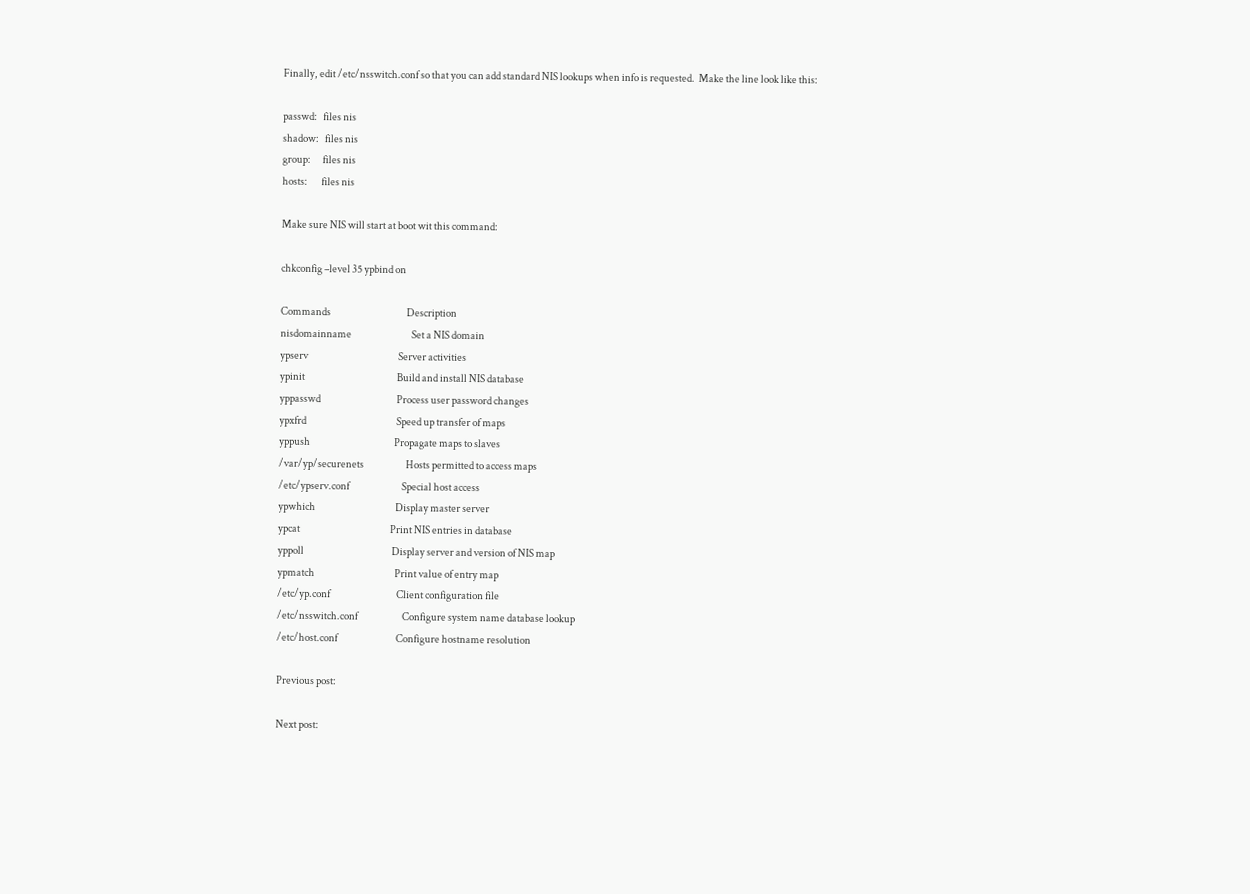Finally, edit /etc/nsswitch.conf so that you can add standard NIS lookups when info is requested.  Make the line look like this:

passwd:   files nis
shadow:   files nis
group:      files nis
hosts:       files nis

Make sure NIS will start at boot wit this command:

chkconfig –level 35 ypbind on

Commands                                      Description
nisdomainname                              Set a NIS domain
ypserv                                             Server activities
ypinit                                              Build and install NIS database
yppasswd                                      Process user password changes
ypxfrd                                             Speed up transfer of maps
yppush                                          Propagate maps to slaves
/var/yp/securenets                     Hosts permitted to access maps
/etc/ypserv.conf                          Special host access
ypwhich                                        Display master server
ypcat                                             Print NIS entries in database
yppoll                                            Display server and version of NIS map
ypmatch                                        Print value of entry map
/etc/yp.conf                                 Client configuration file
/etc/nsswitch.conf                      Configure system name database lookup
/etc/host.conf                             Configure hostname resolution

Previous post:

Next post: